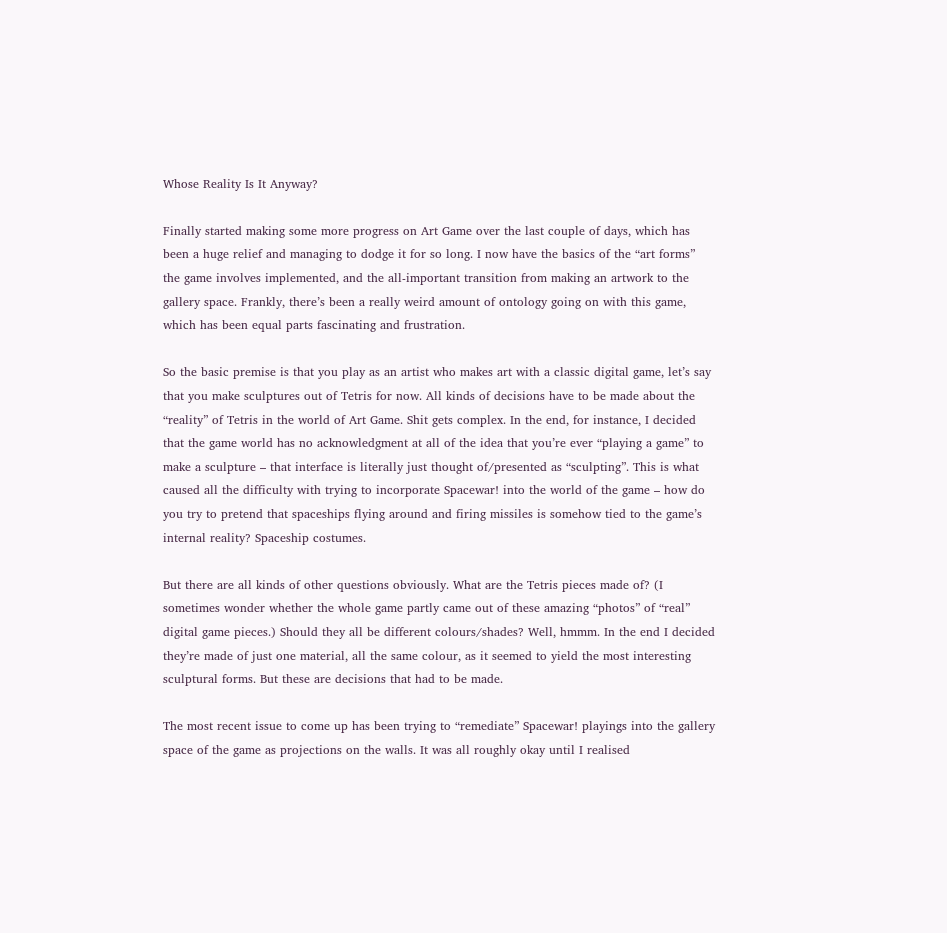Whose Reality Is It Anyway?

Finally started making some more progress on Art Game over the last couple of days, which has been a huge relief and managing to dodge it for so long. I now have the basics of the “art forms” the game involves implemented, and the all-important transition from making an artwork to the gallery space. Frankly, there’s been a really weird amount of ontology going on with this game, which has been equal parts fascinating and frustration.

So the basic premise is that you play as an artist who makes art with a classic digital game, let’s say that you make sculptures out of Tetris for now. All kinds of decisions have to be made about the “reality” of Tetris in the world of Art Game. Shit gets complex. In the end, for instance, I decided that the game world has no acknowledgment at all of the idea that you’re ever “playing a game” to make a sculpture – that interface is literally just thought of/presented as “sculpting”. This is what caused all the difficulty with trying to incorporate Spacewar! into the world of the game – how do you try to pretend that spaceships flying around and firing missiles is somehow tied to the game’s internal reality? Spaceship costumes.

But there are all kinds of other questions obviously. What are the Tetris pieces made of? (I sometimes wonder whether the whole game partly came out of these amazing “photos” of “real” digital game pieces.) Should they all be different colours/shades? Well, hmmm. In the end I decided they’re made of just one material, all the same colour, as it seemed to yield the most interesting sculptural forms. But these are decisions that had to be made.

The most recent issue to come up has been trying to “remediate” Spacewar! playings into the gallery space of the game as projections on the walls. It was all roughly okay until I realised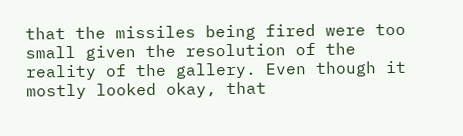that the missiles being fired were too small given the resolution of the reality of the gallery. Even though it mostly looked okay, that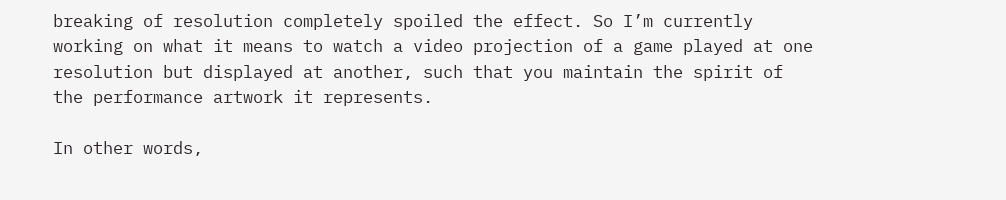breaking of resolution completely spoiled the effect. So I’m currently working on what it means to watch a video projection of a game played at one resolution but displayed at another, such that you maintain the spirit of the performance artwork it represents.

In other words,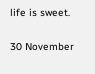life is sweet.

30 November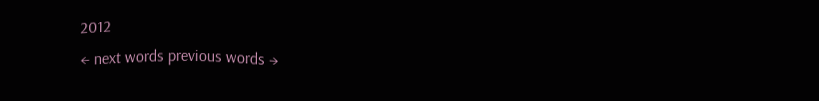2012
← next words previous words →